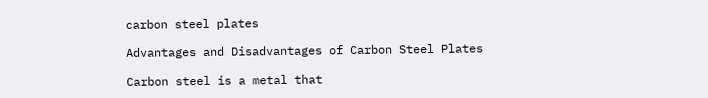carbon steel plates

Advantages and Disadvantages of Carbon Steel Plates

Carbon steel is a metal that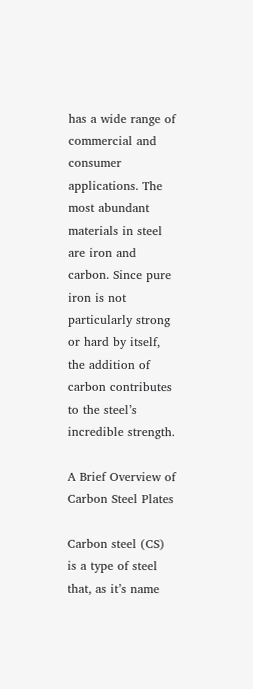has a wide range of commercial and consumer applications. The most abundant materials in steel are iron and carbon. Since pure iron is not particularly strong or hard by itself, the addition of carbon contributes to the steel’s incredible strength.

A Brief Overview of Carbon Steel Plates

Carbon steel (CS) is a type of steel that, as it’s name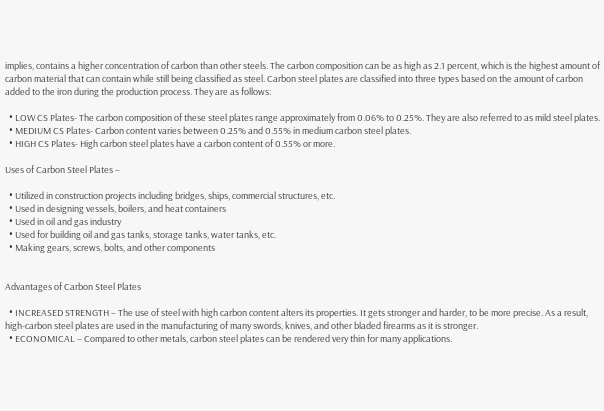implies, contains a higher concentration of carbon than other steels. The carbon composition can be as high as 2.1 percent, which is the highest amount of carbon material that can contain while still being classified as steel. Carbon steel plates are classified into three types based on the amount of carbon added to the iron during the production process. They are as follows:

  • LOW CS Plates- The carbon composition of these steel plates range approximately from 0.06% to 0.25%. They are also referred to as mild steel plates.
  • MEDIUM CS Plates- Carbon content varies between 0.25% and 0.55% in medium carbon steel plates.
  • HIGH CS Plates- High carbon steel plates have a carbon content of 0.55% or more.

Uses of Carbon Steel Plates –

  • Utilized in construction projects including bridges, ships, commercial structures, etc.
  • Used in designing vessels, boilers, and heat containers
  • Used in oil and gas industry
  • Used for building oil and gas tanks, storage tanks, water tanks, etc.
  • Making gears, screws, bolts, and other components


Advantages of Carbon Steel Plates

  • INCREASED STRENGTH – The use of steel with high carbon content alters its properties. It gets stronger and harder, to be more precise. As a result, high-carbon steel plates are used in the manufacturing of many swords, knives, and other bladed firearms as it is stronger.
  • ECONOMICAL – Compared to other metals, carbon steel plates can be rendered very thin for many applications.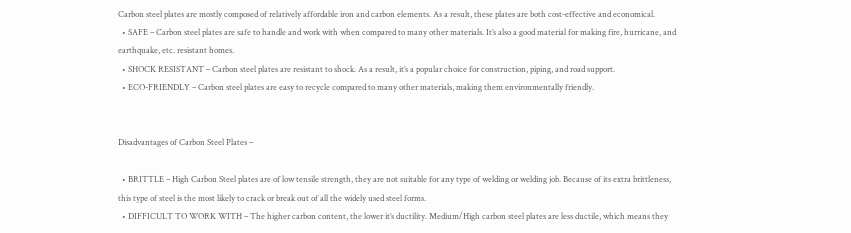Carbon steel plates are mostly composed of relatively affordable iron and carbon elements. As a result, these plates are both cost-effective and economical.
  • SAFE – Carbon steel plates are safe to handle and work with when compared to many other materials. It’s also a good material for making fire, hurricane, and earthquake, etc. resistant homes.
  • SHOCK RESISTANT – Carbon steel plates are resistant to shock. As a result, it’s a popular choice for construction, piping, and road support.
  • ECO-FRIENDLY – Carbon steel plates are easy to recycle compared to many other materials, making them environmentally friendly.


Disadvantages of Carbon Steel Plates –

  • BRITTLE – High Carbon Steel plates are of low tensile strength, they are not suitable for any type of welding or welding job. Because of its extra brittleness, this type of steel is the most likely to crack or break out of all the widely used steel forms.
  • DIFFICULT TO WORK WITH – The higher carbon content, the lower it’s ductility. Medium/High carbon steel plates are less ductile, which means they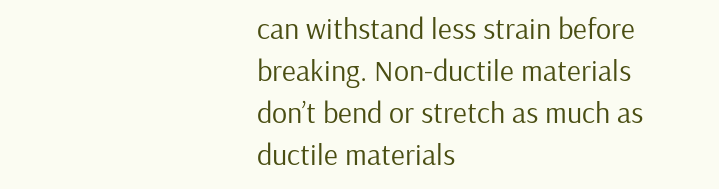can withstand less strain before breaking. Non-ductile materials don’t bend or stretch as much as ductile materials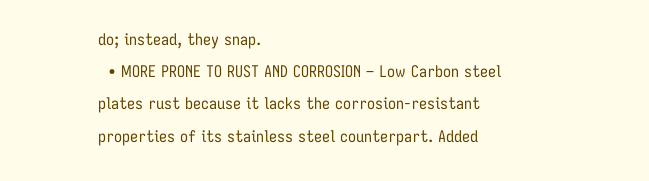do; instead, they snap.
  • MORE PRONE TO RUST AND CORROSION – Low Carbon steel plates rust because it lacks the corrosion-resistant properties of its stainless steel counterpart. Added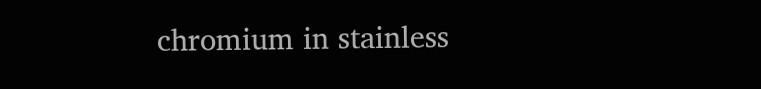chromium in stainless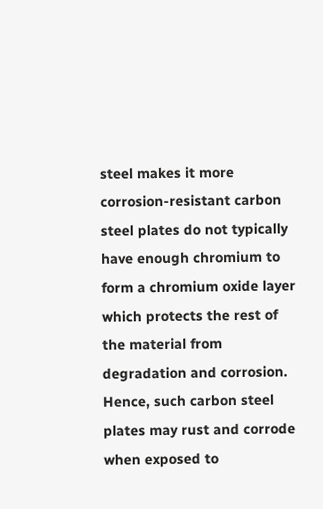steel makes it more corrosion-resistant carbon steel plates do not typically have enough chromium to form a chromium oxide layer which protects the rest of the material from degradation and corrosion. Hence, such carbon steel plates may rust and corrode when exposed to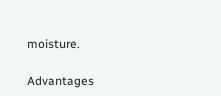moisture.

Advantages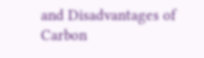and Disadvantages of Carbon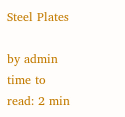Steel Plates

by admin time to read: 2 min